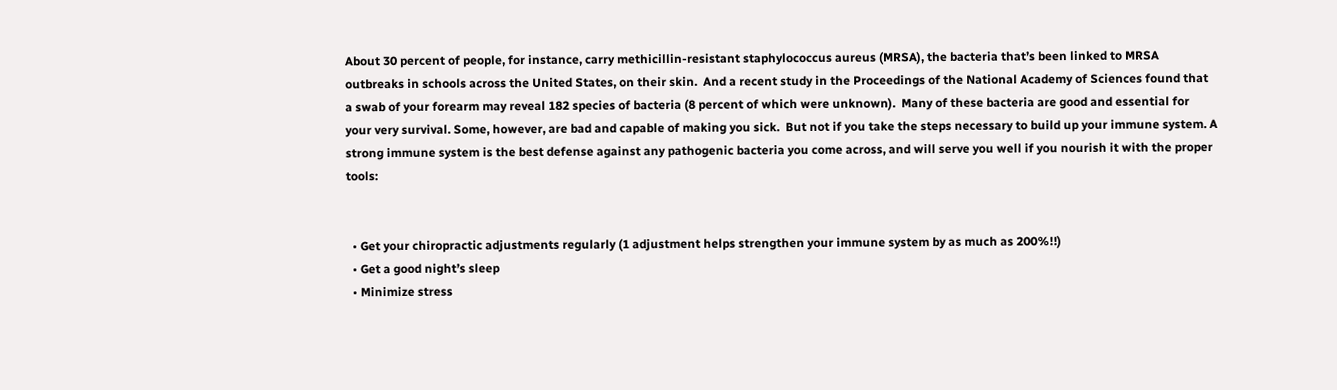About 30 percent of people, for instance, carry methicillin-resistant staphylococcus aureus (MRSA), the bacteria that’s been linked to MRSA outbreaks in schools across the United States, on their skin.  And a recent study in the Proceedings of the National Academy of Sciences found that a swab of your forearm may reveal 182 species of bacteria (8 percent of which were unknown).  Many of these bacteria are good and essential for your very survival. Some, however, are bad and capable of making you sick.  But not if you take the steps necessary to build up your immune system. A strong immune system is the best defense against any pathogenic bacteria you come across, and will serve you well if you nourish it with the proper tools:


  • Get your chiropractic adjustments regularly (1 adjustment helps strengthen your immune system by as much as 200%!!)
  • Get a good night’s sleep
  • Minimize stress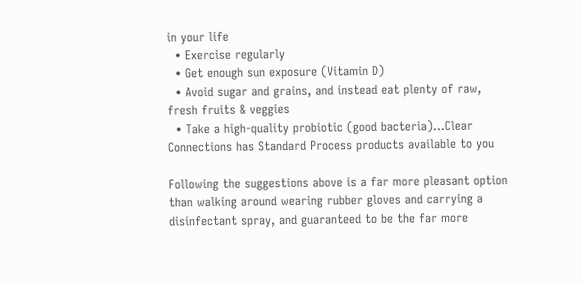in your life
  • Exercise regularly
  • Get enough sun exposure (Vitamin D)
  • Avoid sugar and grains, and instead eat plenty of raw, fresh fruits & veggies
  • Take a high-quality probiotic (good bacteria)…Clear Connections has Standard Process products available to you

Following the suggestions above is a far more pleasant option than walking around wearing rubber gloves and carrying a disinfectant spray, and guaranteed to be the far more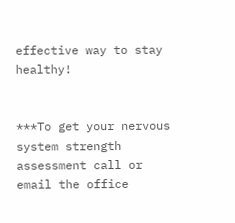effective way to stay healthy!


***To get your nervous system strength assessment call or email the office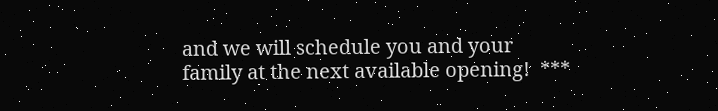and we will schedule you and your family at the next available opening!  ***